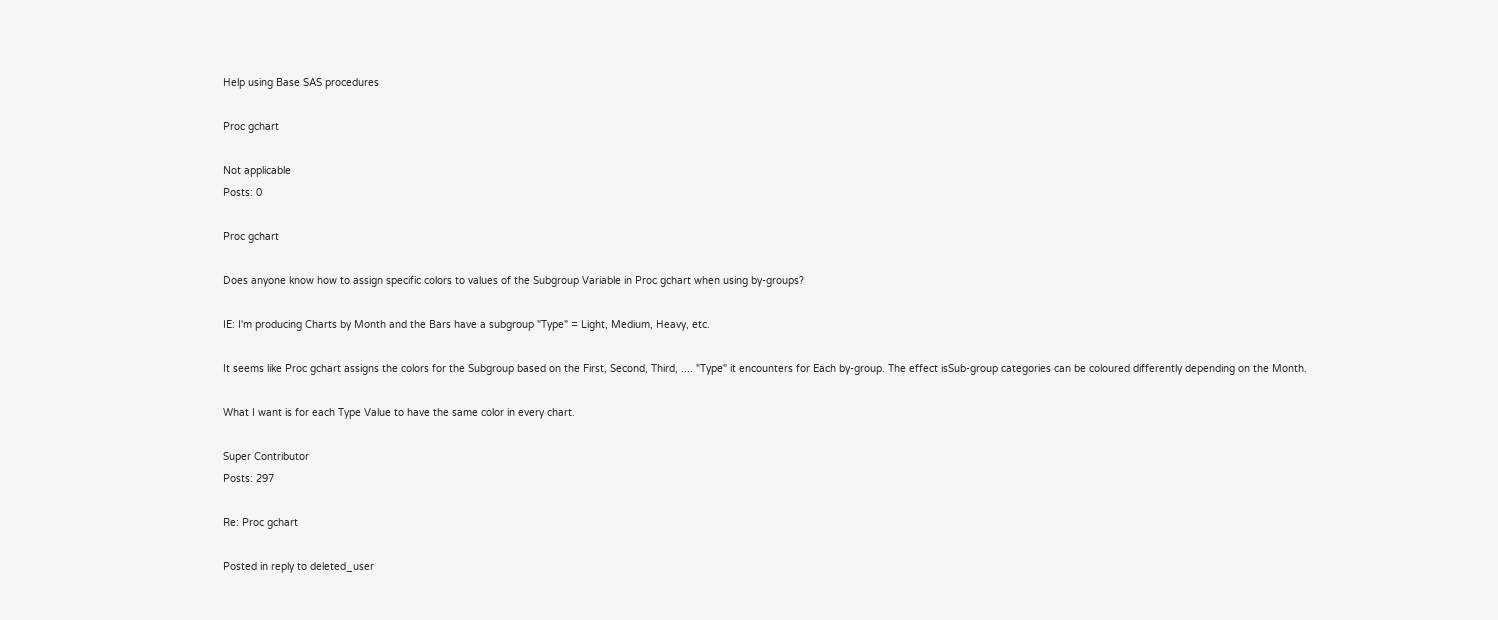Help using Base SAS procedures

Proc gchart

Not applicable
Posts: 0

Proc gchart

Does anyone know how to assign specific colors to values of the Subgroup Variable in Proc gchart when using by-groups?

IE: I'm producing Charts by Month and the Bars have a subgroup "Type" = Light, Medium, Heavy, etc.

It seems like Proc gchart assigns the colors for the Subgroup based on the First, Second, Third, .... "Type" it encounters for Each by-group. The effect isSub-group categories can be coloured differently depending on the Month.

What I want is for each Type Value to have the same color in every chart.

Super Contributor
Posts: 297

Re: Proc gchart

Posted in reply to deleted_user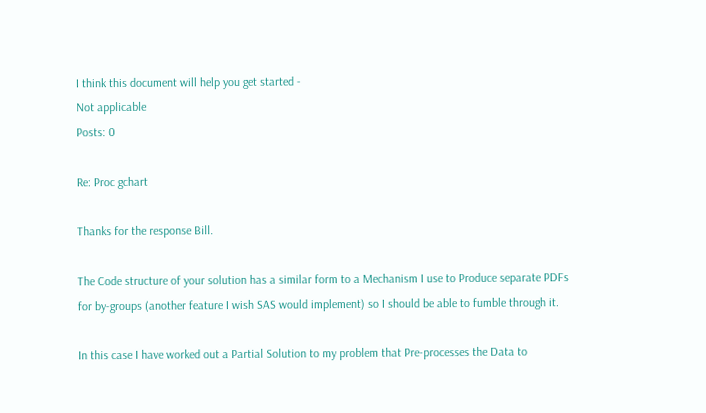I think this document will help you get started -
Not applicable
Posts: 0

Re: Proc gchart

Thanks for the response Bill.

The Code structure of your solution has a similar form to a Mechanism I use to Produce separate PDFs for by-groups (another feature I wish SAS would implement) so I should be able to fumble through it.

In this case I have worked out a Partial Solution to my problem that Pre-processes the Data to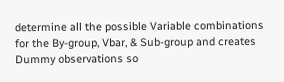determine all the possible Variable combinations for the By-group, Vbar, & Sub-group and creates Dummy observations so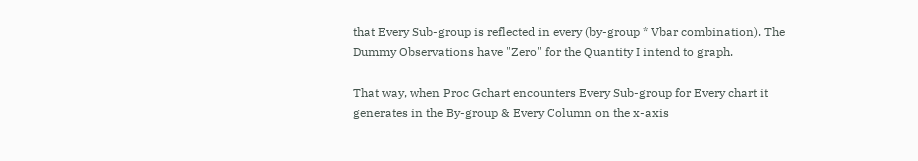that Every Sub-group is reflected in every (by-group * Vbar combination). The Dummy Observations have "Zero" for the Quantity I intend to graph.

That way, when Proc Gchart encounters Every Sub-group for Every chart it generates in the By-group & Every Column on the x-axis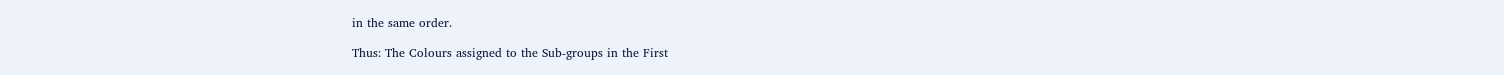in the same order.

Thus: The Colours assigned to the Sub-groups in the First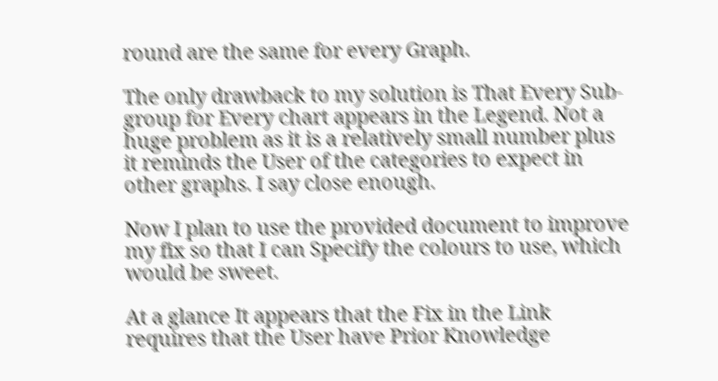round are the same for every Graph.

The only drawback to my solution is That Every Sub-group for Every chart appears in the Legend. Not a huge problem as it is a relatively small number plus it reminds the User of the categories to expect in other graphs. I say close enough.

Now I plan to use the provided document to improve my fix so that I can Specify the colours to use, which would be sweet.

At a glance It appears that the Fix in the Link requires that the User have Prior Knowledge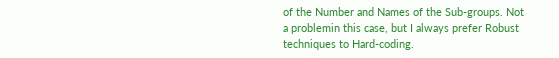of the Number and Names of the Sub-groups. Not a problemin this case, but I always prefer Robust techniques to Hard-coding.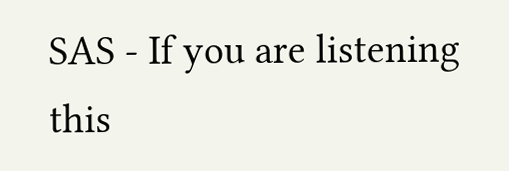SAS - If you are listening this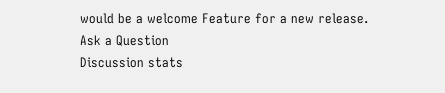would be a welcome Feature for a new release.
Ask a Question
Discussion stats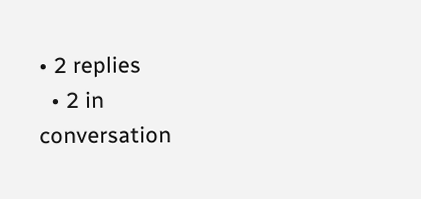• 2 replies
  • 2 in conversation